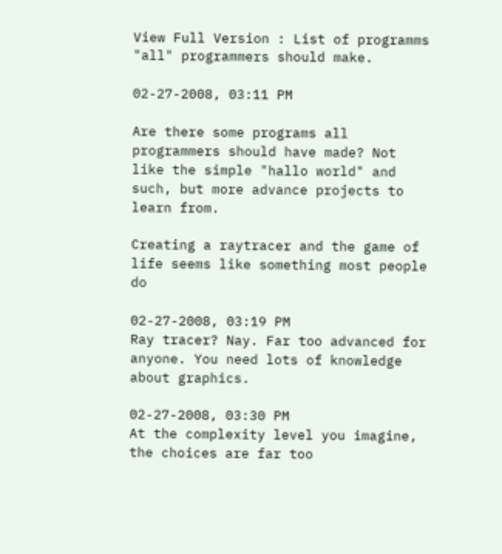View Full Version : List of programms "all" programmers should make.

02-27-2008, 03:11 PM

Are there some programs all programmers should have made? Not like the simple "hallo world" and such, but more advance projects to learn from.

Creating a raytracer and the game of life seems like something most people do

02-27-2008, 03:19 PM
Ray tracer? Nay. Far too advanced for anyone. You need lots of knowledge about graphics.

02-27-2008, 03:30 PM
At the complexity level you imagine, the choices are far too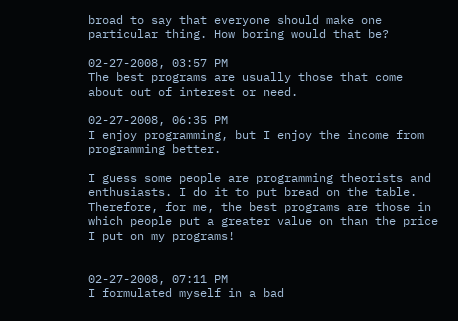broad to say that everyone should make one particular thing. How boring would that be?

02-27-2008, 03:57 PM
The best programs are usually those that come about out of interest or need.

02-27-2008, 06:35 PM
I enjoy programming, but I enjoy the income from programming better.

I guess some people are programming theorists and enthusiasts. I do it to put bread on the table. Therefore, for me, the best programs are those in which people put a greater value on than the price I put on my programs!


02-27-2008, 07:11 PM
I formulated myself in a bad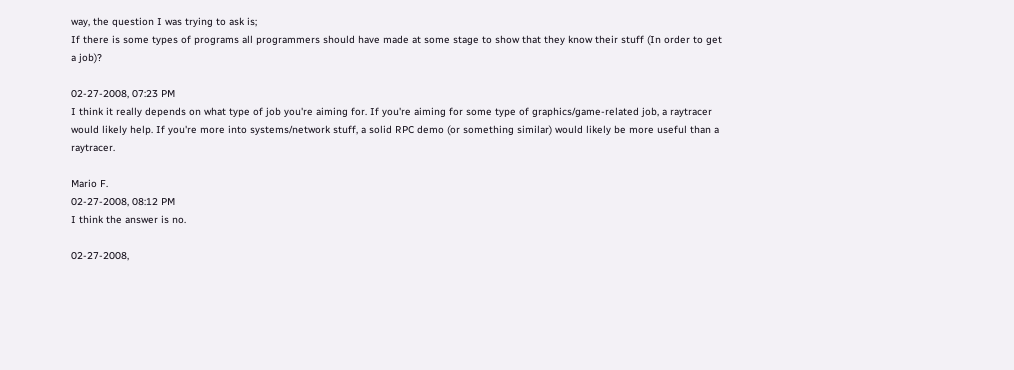way, the question I was trying to ask is;
If there is some types of programs all programmers should have made at some stage to show that they know their stuff (In order to get a job)?

02-27-2008, 07:23 PM
I think it really depends on what type of job you're aiming for. If you're aiming for some type of graphics/game-related job, a raytracer would likely help. If you're more into systems/network stuff, a solid RPC demo (or something similar) would likely be more useful than a raytracer.

Mario F.
02-27-2008, 08:12 PM
I think the answer is no.

02-27-2008,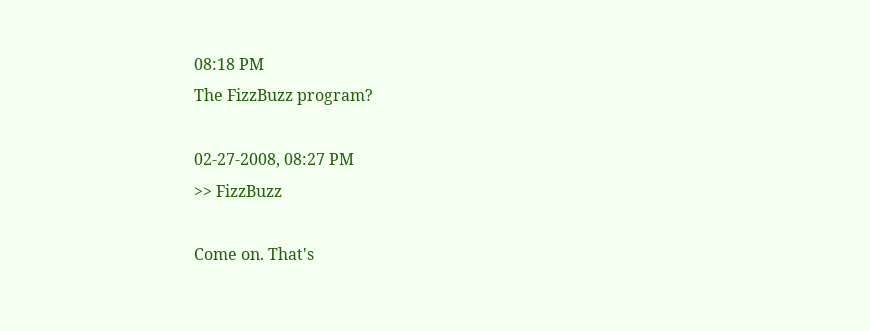08:18 PM
The FizzBuzz program?

02-27-2008, 08:27 PM
>> FizzBuzz

Come on. That's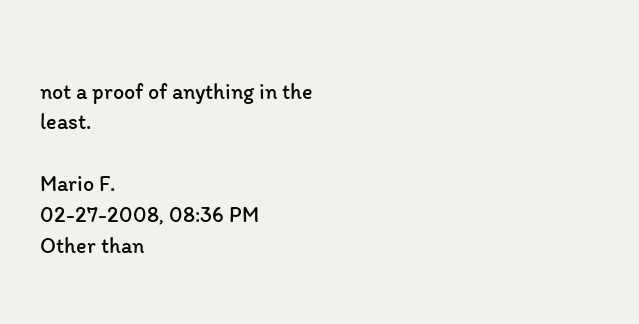not a proof of anything in the least.

Mario F.
02-27-2008, 08:36 PM
Other than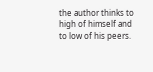the author thinks to high of himself and to low of his peers.